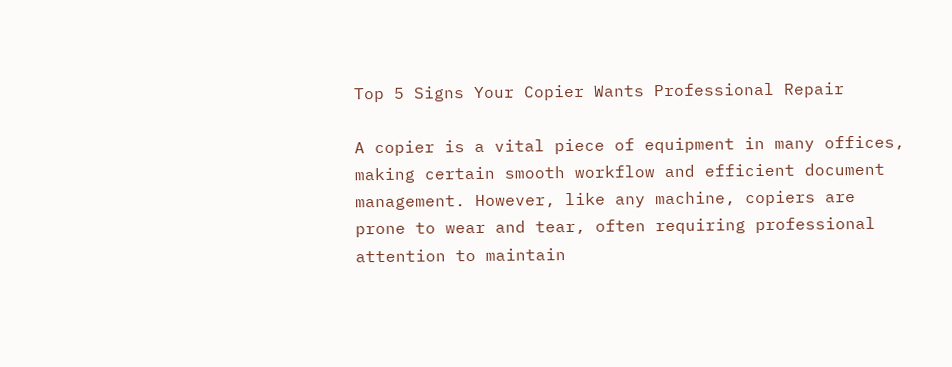Top 5 Signs Your Copier Wants Professional Repair

A copier is a vital piece of equipment in many offices, making certain smooth workflow and efficient document management. However, like any machine, copiers are prone to wear and tear, often requiring professional attention to maintain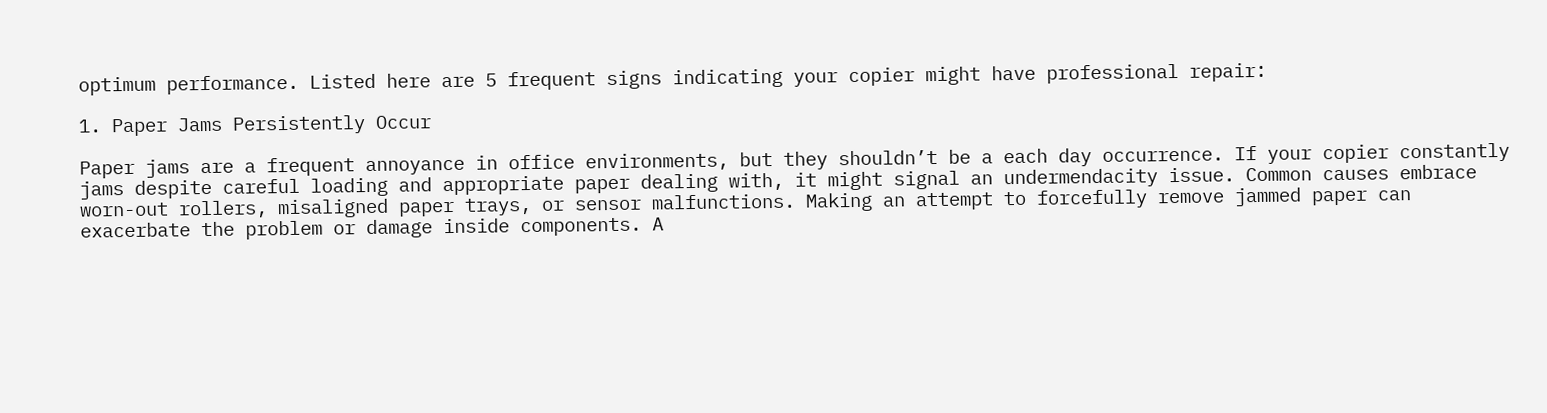optimum performance. Listed here are 5 frequent signs indicating your copier might have professional repair:

1. Paper Jams Persistently Occur

Paper jams are a frequent annoyance in office environments, but they shouldn’t be a each day occurrence. If your copier constantly jams despite careful loading and appropriate paper dealing with, it might signal an undermendacity issue. Common causes embrace worn-out rollers, misaligned paper trays, or sensor malfunctions. Making an attempt to forcefully remove jammed paper can exacerbate the problem or damage inside components. A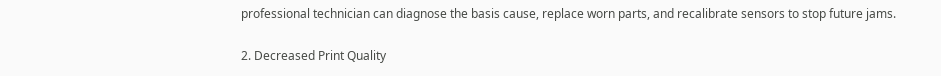professional technician can diagnose the basis cause, replace worn parts, and recalibrate sensors to stop future jams.

2. Decreased Print Quality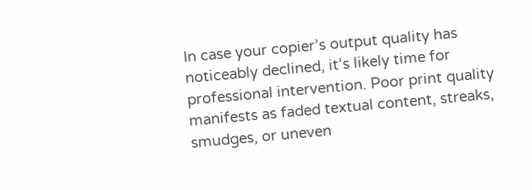In case your copier’s output quality has noticeably declined, it’s likely time for professional intervention. Poor print quality manifests as faded textual content, streaks, smudges, or uneven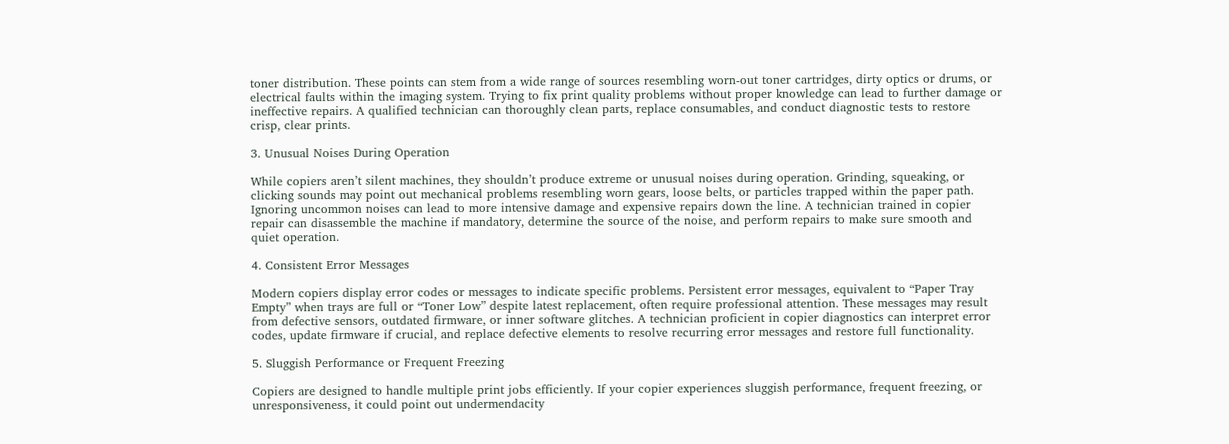toner distribution. These points can stem from a wide range of sources resembling worn-out toner cartridges, dirty optics or drums, or electrical faults within the imaging system. Trying to fix print quality problems without proper knowledge can lead to further damage or ineffective repairs. A qualified technician can thoroughly clean parts, replace consumables, and conduct diagnostic tests to restore crisp, clear prints.

3. Unusual Noises During Operation

While copiers aren’t silent machines, they shouldn’t produce extreme or unusual noises during operation. Grinding, squeaking, or clicking sounds may point out mechanical problems resembling worn gears, loose belts, or particles trapped within the paper path. Ignoring uncommon noises can lead to more intensive damage and expensive repairs down the line. A technician trained in copier repair can disassemble the machine if mandatory, determine the source of the noise, and perform repairs to make sure smooth and quiet operation.

4. Consistent Error Messages

Modern copiers display error codes or messages to indicate specific problems. Persistent error messages, equivalent to “Paper Tray Empty” when trays are full or “Toner Low” despite latest replacement, often require professional attention. These messages may result from defective sensors, outdated firmware, or inner software glitches. A technician proficient in copier diagnostics can interpret error codes, update firmware if crucial, and replace defective elements to resolve recurring error messages and restore full functionality.

5. Sluggish Performance or Frequent Freezing

Copiers are designed to handle multiple print jobs efficiently. If your copier experiences sluggish performance, frequent freezing, or unresponsiveness, it could point out undermendacity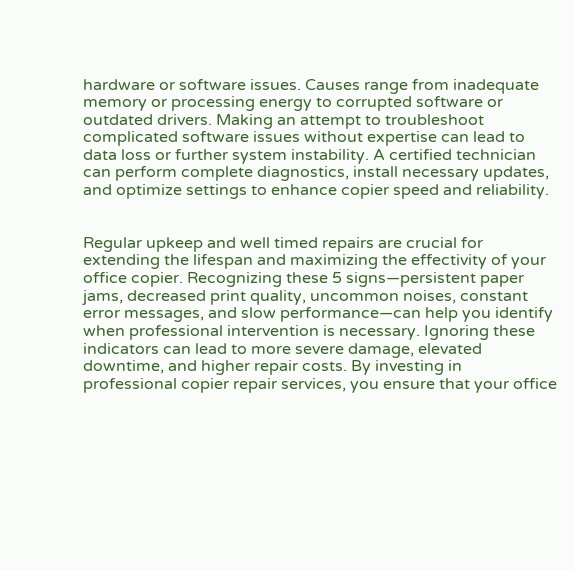hardware or software issues. Causes range from inadequate memory or processing energy to corrupted software or outdated drivers. Making an attempt to troubleshoot complicated software issues without expertise can lead to data loss or further system instability. A certified technician can perform complete diagnostics, install necessary updates, and optimize settings to enhance copier speed and reliability.


Regular upkeep and well timed repairs are crucial for extending the lifespan and maximizing the effectivity of your office copier. Recognizing these 5 signs—persistent paper jams, decreased print quality, uncommon noises, constant error messages, and slow performance—can help you identify when professional intervention is necessary. Ignoring these indicators can lead to more severe damage, elevated downtime, and higher repair costs. By investing in professional copier repair services, you ensure that your office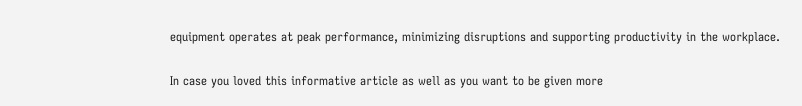equipment operates at peak performance, minimizing disruptions and supporting productivity in the workplace.

In case you loved this informative article as well as you want to be given more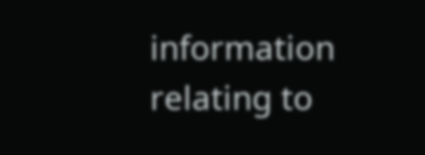information relating to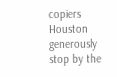copiers Houston generously stop by the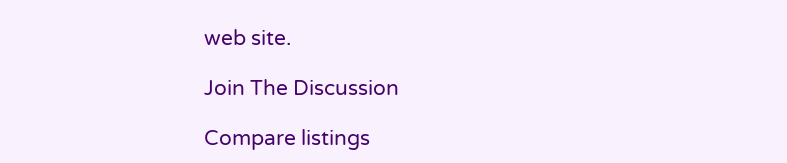web site.

Join The Discussion

Compare listings